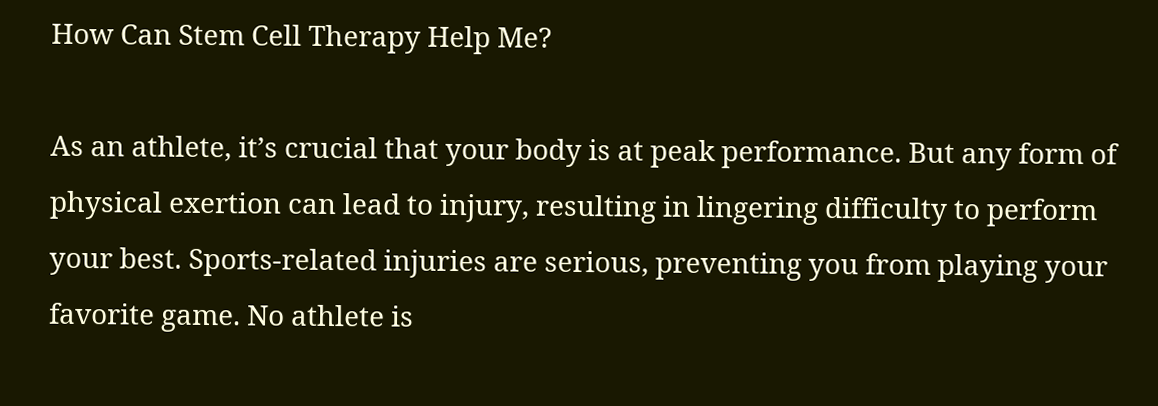How Can Stem Cell Therapy Help Me?

As an athlete, it’s crucial that your body is at peak performance. But any form of physical exertion can lead to injury, resulting in lingering difficulty to perform your best. Sports-related injuries are serious, preventing you from playing your favorite game. No athlete is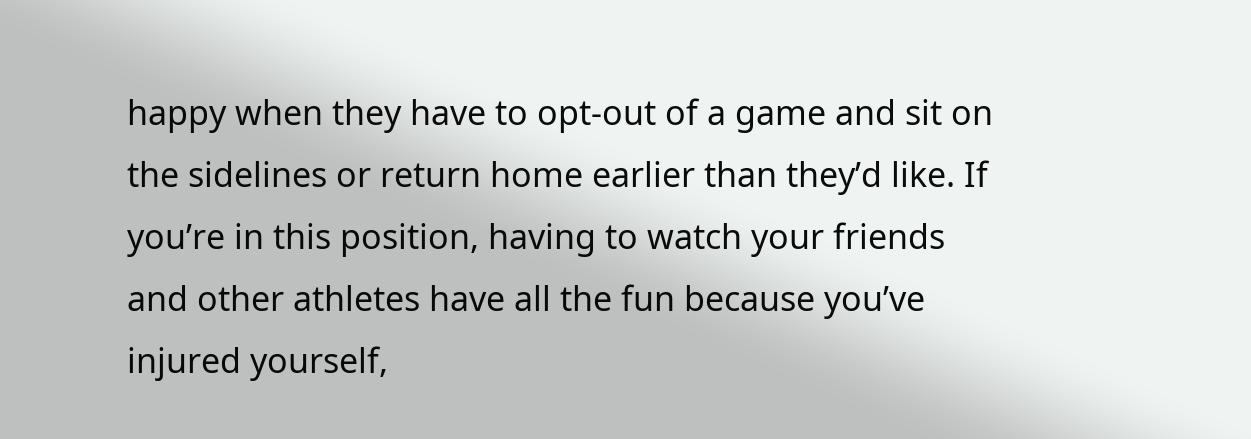happy when they have to opt-out of a game and sit on the sidelines or return home earlier than they’d like. If you’re in this position, having to watch your friends and other athletes have all the fun because you’ve injured yourself,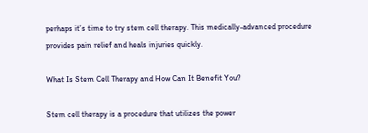perhaps it’s time to try stem cell therapy. This medically-advanced procedure provides pain relief and heals injuries quickly.

What Is Stem Cell Therapy and How Can It Benefit You?

Stem cell therapy is a procedure that utilizes the power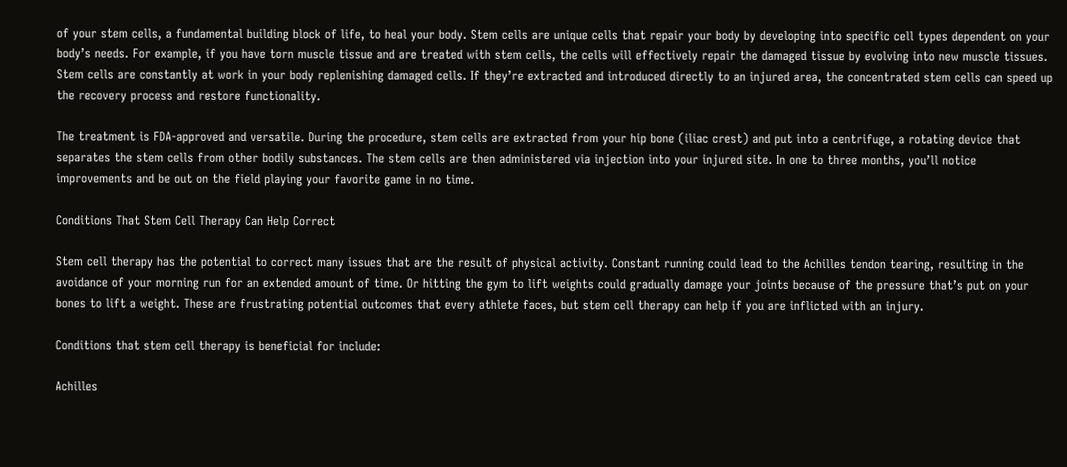of your stem cells, a fundamental building block of life, to heal your body. Stem cells are unique cells that repair your body by developing into specific cell types dependent on your body’s needs. For example, if you have torn muscle tissue and are treated with stem cells, the cells will effectively repair the damaged tissue by evolving into new muscle tissues. Stem cells are constantly at work in your body replenishing damaged cells. If they’re extracted and introduced directly to an injured area, the concentrated stem cells can speed up the recovery process and restore functionality.

The treatment is FDA-approved and versatile. During the procedure, stem cells are extracted from your hip bone (iliac crest) and put into a centrifuge, a rotating device that separates the stem cells from other bodily substances. The stem cells are then administered via injection into your injured site. In one to three months, you’ll notice improvements and be out on the field playing your favorite game in no time.

Conditions That Stem Cell Therapy Can Help Correct

Stem cell therapy has the potential to correct many issues that are the result of physical activity. Constant running could lead to the Achilles tendon tearing, resulting in the avoidance of your morning run for an extended amount of time. Or hitting the gym to lift weights could gradually damage your joints because of the pressure that’s put on your bones to lift a weight. These are frustrating potential outcomes that every athlete faces, but stem cell therapy can help if you are inflicted with an injury.

Conditions that stem cell therapy is beneficial for include:

Achilles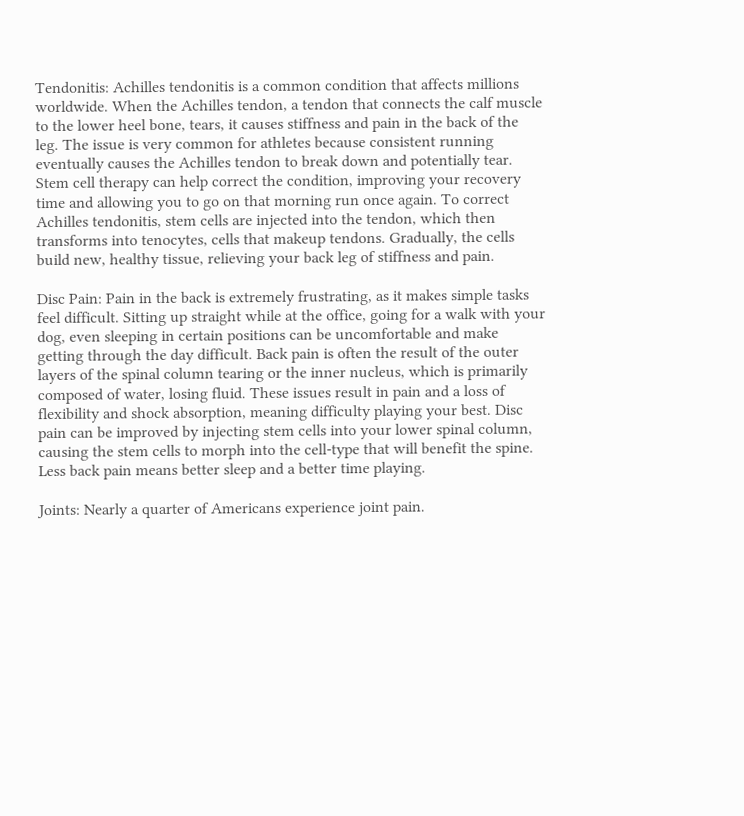Tendonitis: Achilles tendonitis is a common condition that affects millions worldwide. When the Achilles tendon, a tendon that connects the calf muscle to the lower heel bone, tears, it causes stiffness and pain in the back of the leg. The issue is very common for athletes because consistent running eventually causes the Achilles tendon to break down and potentially tear. Stem cell therapy can help correct the condition, improving your recovery time and allowing you to go on that morning run once again. To correct Achilles tendonitis, stem cells are injected into the tendon, which then transforms into tenocytes, cells that makeup tendons. Gradually, the cells build new, healthy tissue, relieving your back leg of stiffness and pain.

Disc Pain: Pain in the back is extremely frustrating, as it makes simple tasks feel difficult. Sitting up straight while at the office, going for a walk with your dog, even sleeping in certain positions can be uncomfortable and make getting through the day difficult. Back pain is often the result of the outer layers of the spinal column tearing or the inner nucleus, which is primarily composed of water, losing fluid. These issues result in pain and a loss of flexibility and shock absorption, meaning difficulty playing your best. Disc pain can be improved by injecting stem cells into your lower spinal column, causing the stem cells to morph into the cell-type that will benefit the spine. Less back pain means better sleep and a better time playing.

Joints: Nearly a quarter of Americans experience joint pain.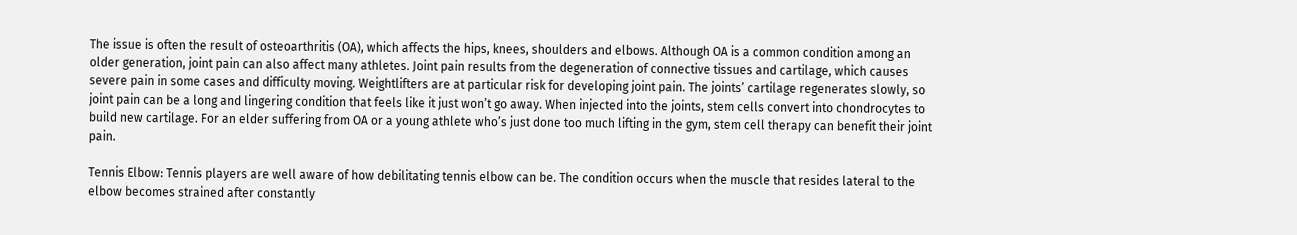The issue is often the result of osteoarthritis (OA), which affects the hips, knees, shoulders and elbows. Although OA is a common condition among an older generation, joint pain can also affect many athletes. Joint pain results from the degeneration of connective tissues and cartilage, which causes severe pain in some cases and difficulty moving. Weightlifters are at particular risk for developing joint pain. The joints’ cartilage regenerates slowly, so joint pain can be a long and lingering condition that feels like it just won’t go away. When injected into the joints, stem cells convert into chondrocytes to build new cartilage. For an elder suffering from OA or a young athlete who’s just done too much lifting in the gym, stem cell therapy can benefit their joint pain.

Tennis Elbow: Tennis players are well aware of how debilitating tennis elbow can be. The condition occurs when the muscle that resides lateral to the elbow becomes strained after constantly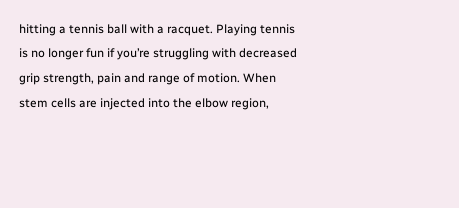hitting a tennis ball with a racquet. Playing tennis is no longer fun if you’re struggling with decreased grip strength, pain and range of motion. When stem cells are injected into the elbow region,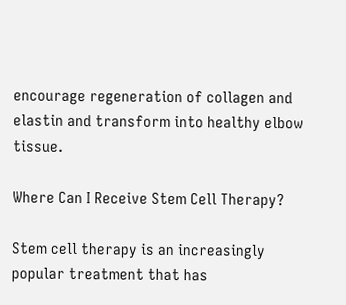encourage regeneration of collagen and elastin and transform into healthy elbow tissue.

Where Can I Receive Stem Cell Therapy?

Stem cell therapy is an increasingly popular treatment that has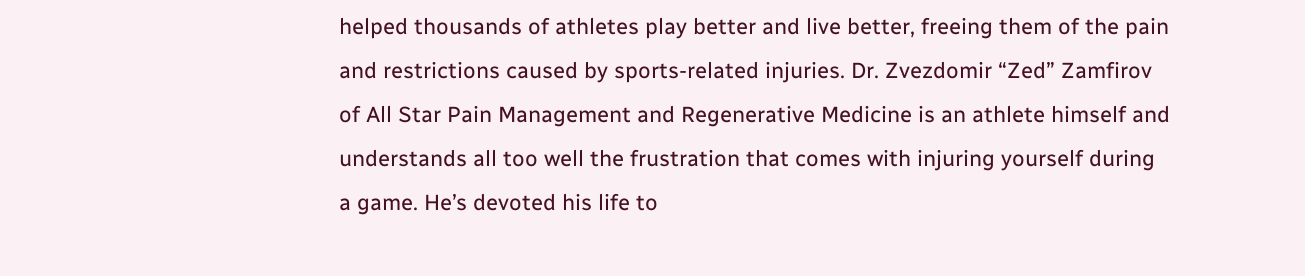helped thousands of athletes play better and live better, freeing them of the pain and restrictions caused by sports-related injuries. Dr. Zvezdomir “Zed” Zamfirov of All Star Pain Management and Regenerative Medicine is an athlete himself and understands all too well the frustration that comes with injuring yourself during a game. He’s devoted his life to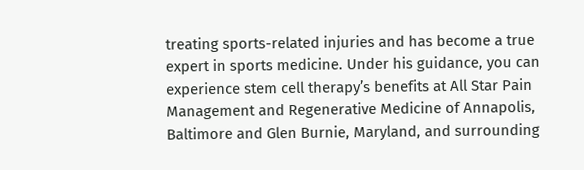treating sports-related injuries and has become a true expert in sports medicine. Under his guidance, you can experience stem cell therapy’s benefits at All Star Pain Management and Regenerative Medicine of Annapolis, Baltimore and Glen Burnie, Maryland, and surrounding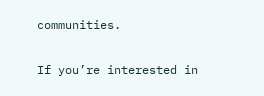communities.

If you’re interested in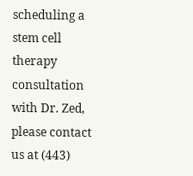scheduling a stem cell therapy consultation with Dr. Zed, please contact us at (443)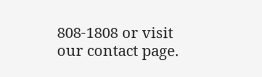808-1808 or visit our contact page.